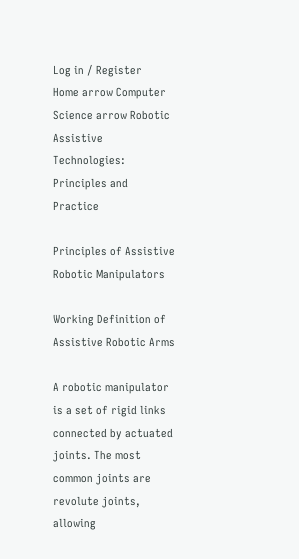Log in / Register
Home arrow Computer Science arrow Robotic Assistive Technologies: Principles and Practice

Principles of Assistive Robotic Manipulators

Working Definition of Assistive Robotic Arms

A robotic manipulator is a set of rigid links connected by actuated joints. The most common joints are revolute joints, allowing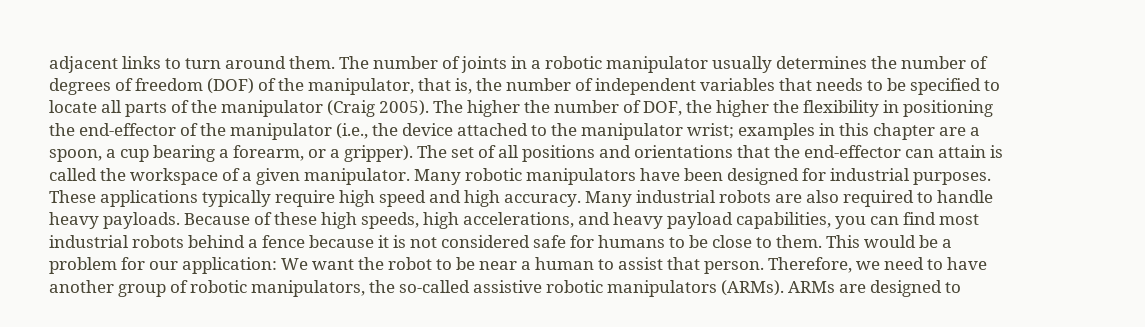adjacent links to turn around them. The number of joints in a robotic manipulator usually determines the number of degrees of freedom (DOF) of the manipulator, that is, the number of independent variables that needs to be specified to locate all parts of the manipulator (Craig 2005). The higher the number of DOF, the higher the flexibility in positioning the end-effector of the manipulator (i.e., the device attached to the manipulator wrist; examples in this chapter are a spoon, a cup bearing a forearm, or a gripper). The set of all positions and orientations that the end-effector can attain is called the workspace of a given manipulator. Many robotic manipulators have been designed for industrial purposes. These applications typically require high speed and high accuracy. Many industrial robots are also required to handle heavy payloads. Because of these high speeds, high accelerations, and heavy payload capabilities, you can find most industrial robots behind a fence because it is not considered safe for humans to be close to them. This would be a problem for our application: We want the robot to be near a human to assist that person. Therefore, we need to have another group of robotic manipulators, the so-called assistive robotic manipulators (ARMs). ARMs are designed to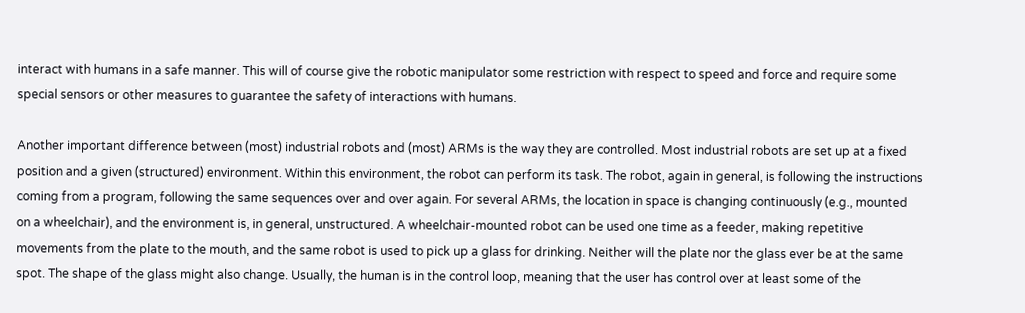interact with humans in a safe manner. This will of course give the robotic manipulator some restriction with respect to speed and force and require some special sensors or other measures to guarantee the safety of interactions with humans.

Another important difference between (most) industrial robots and (most) ARMs is the way they are controlled. Most industrial robots are set up at a fixed position and a given (structured) environment. Within this environment, the robot can perform its task. The robot, again in general, is following the instructions coming from a program, following the same sequences over and over again. For several ARMs, the location in space is changing continuously (e.g., mounted on a wheelchair), and the environment is, in general, unstructured. A wheelchair-mounted robot can be used one time as a feeder, making repetitive movements from the plate to the mouth, and the same robot is used to pick up a glass for drinking. Neither will the plate nor the glass ever be at the same spot. The shape of the glass might also change. Usually, the human is in the control loop, meaning that the user has control over at least some of the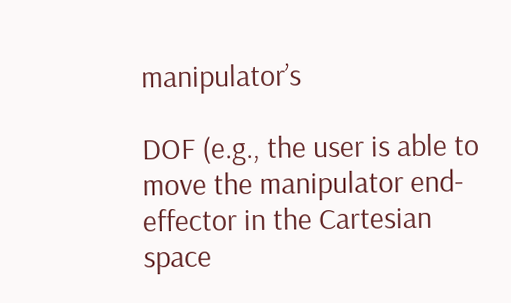manipulator’s

DOF (e.g., the user is able to move the manipulator end-effector in the Cartesian space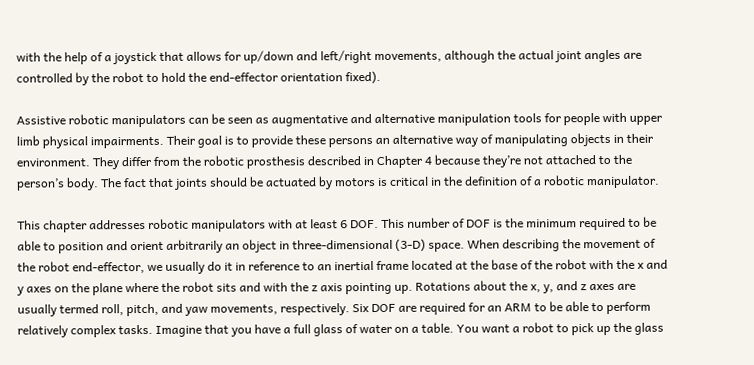with the help of a joystick that allows for up/down and left/right movements, although the actual joint angles are controlled by the robot to hold the end-effector orientation fixed).

Assistive robotic manipulators can be seen as augmentative and alternative manipulation tools for people with upper limb physical impairments. Their goal is to provide these persons an alternative way of manipulating objects in their environment. They differ from the robotic prosthesis described in Chapter 4 because they’re not attached to the person’s body. The fact that joints should be actuated by motors is critical in the definition of a robotic manipulator.

This chapter addresses robotic manipulators with at least 6 DOF. This number of DOF is the minimum required to be able to position and orient arbitrarily an object in three-dimensional (3-D) space. When describing the movement of the robot end-effector, we usually do it in reference to an inertial frame located at the base of the robot with the x and y axes on the plane where the robot sits and with the z axis pointing up. Rotations about the x, y, and z axes are usually termed roll, pitch, and yaw movements, respectively. Six DOF are required for an ARM to be able to perform relatively complex tasks. Imagine that you have a full glass of water on a table. You want a robot to pick up the glass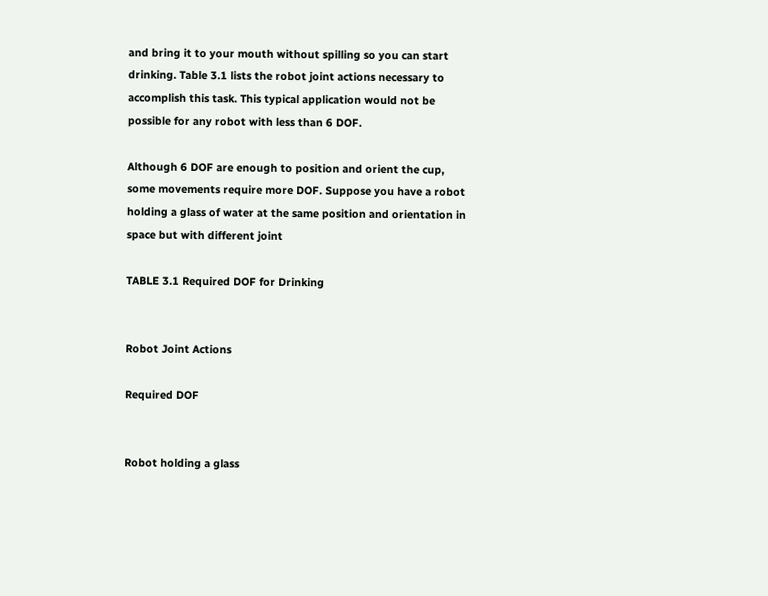and bring it to your mouth without spilling so you can start drinking. Table 3.1 lists the robot joint actions necessary to accomplish this task. This typical application would not be possible for any robot with less than 6 DOF.

Although 6 DOF are enough to position and orient the cup, some movements require more DOF. Suppose you have a robot holding a glass of water at the same position and orientation in space but with different joint

TABLE 3.1 Required DOF for Drinking


Robot Joint Actions

Required DOF


Robot holding a glass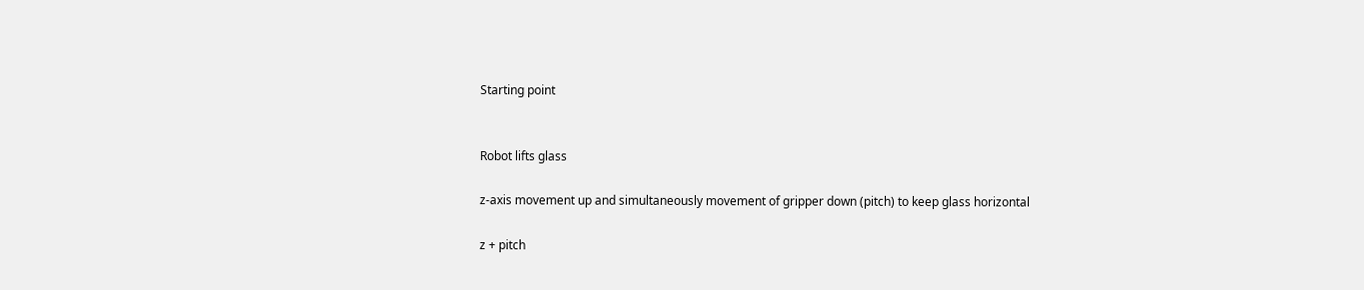Starting point


Robot lifts glass

z-axis movement up and simultaneously movement of gripper down (pitch) to keep glass horizontal

z + pitch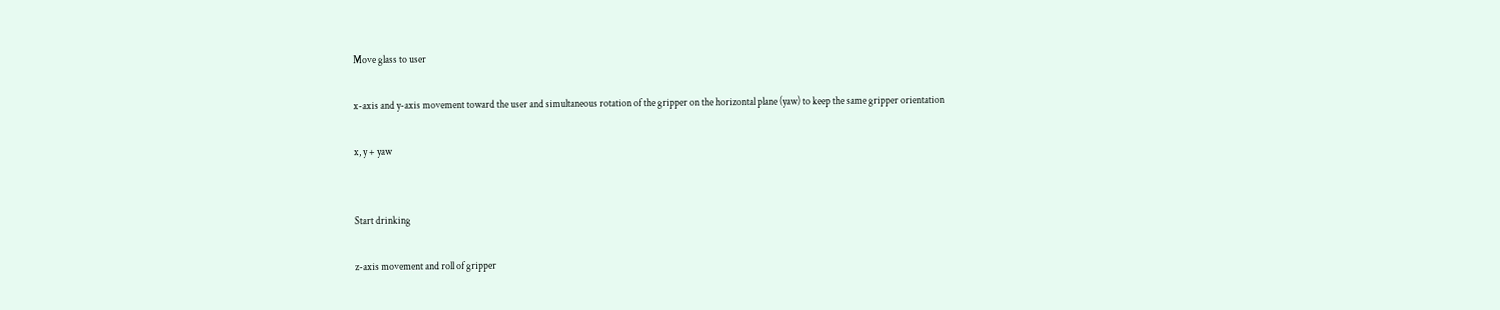Move glass to user

x-axis and y-axis movement toward the user and simultaneous rotation of the gripper on the horizontal plane (yaw) to keep the same gripper orientation

x, y + yaw


Start drinking

z-axis movement and roll of gripper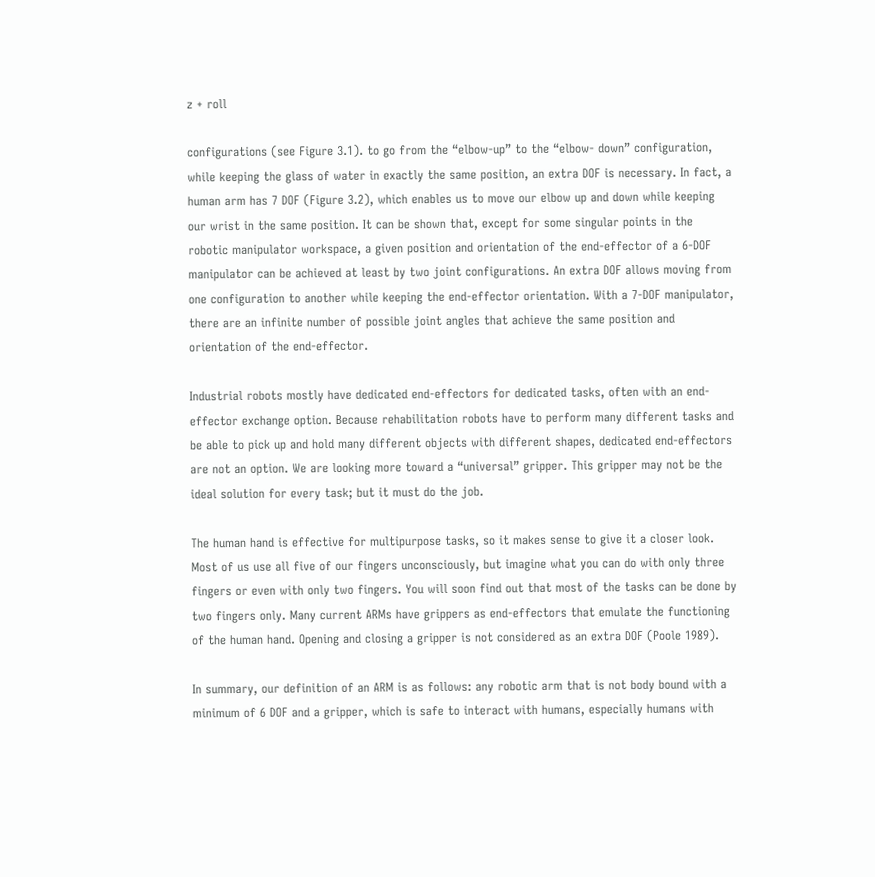z + roll

configurations (see Figure 3.1). to go from the “elbow-up” to the “elbow- down” configuration, while keeping the glass of water in exactly the same position, an extra DOF is necessary. In fact, a human arm has 7 DOF (Figure 3.2), which enables us to move our elbow up and down while keeping our wrist in the same position. It can be shown that, except for some singular points in the robotic manipulator workspace, a given position and orientation of the end-effector of a 6-DOF manipulator can be achieved at least by two joint configurations. An extra DOF allows moving from one configuration to another while keeping the end-effector orientation. With a 7-DOF manipulator, there are an infinite number of possible joint angles that achieve the same position and orientation of the end-effector.

Industrial robots mostly have dedicated end-effectors for dedicated tasks, often with an end-effector exchange option. Because rehabilitation robots have to perform many different tasks and be able to pick up and hold many different objects with different shapes, dedicated end-effectors are not an option. We are looking more toward a “universal” gripper. This gripper may not be the ideal solution for every task; but it must do the job.

The human hand is effective for multipurpose tasks, so it makes sense to give it a closer look. Most of us use all five of our fingers unconsciously, but imagine what you can do with only three fingers or even with only two fingers. You will soon find out that most of the tasks can be done by two fingers only. Many current ARMs have grippers as end-effectors that emulate the functioning of the human hand. Opening and closing a gripper is not considered as an extra DOF (Poole 1989).

In summary, our definition of an ARM is as follows: any robotic arm that is not body bound with a minimum of 6 DOF and a gripper, which is safe to interact with humans, especially humans with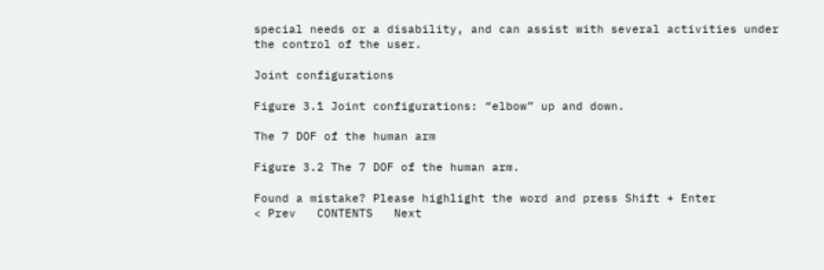special needs or a disability, and can assist with several activities under the control of the user.

Joint configurations

Figure 3.1 Joint configurations: “elbow” up and down.

The 7 DOF of the human arm

Figure 3.2 The 7 DOF of the human arm.

Found a mistake? Please highlight the word and press Shift + Enter
< Prev   CONTENTS   Next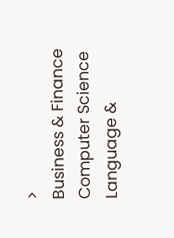>
Business & Finance
Computer Science
Language &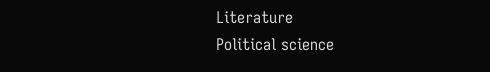Literature
Political science